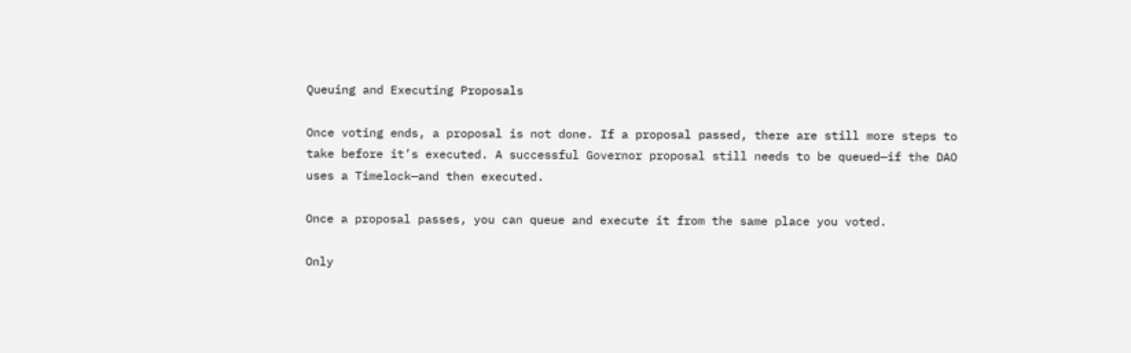Queuing and Executing Proposals

Once voting ends, a proposal is not done. If a proposal passed, there are still more steps to take before it’s executed. A successful Governor proposal still needs to be queued—if the DAO uses a Timelock—and then executed.

Once a proposal passes, you can queue and execute it from the same place you voted.

Only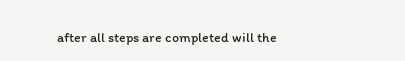after all steps are completed will the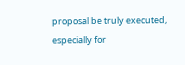proposal be truly executed, especially for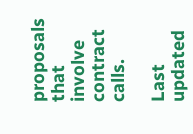proposals that involve contract calls.

Last updated